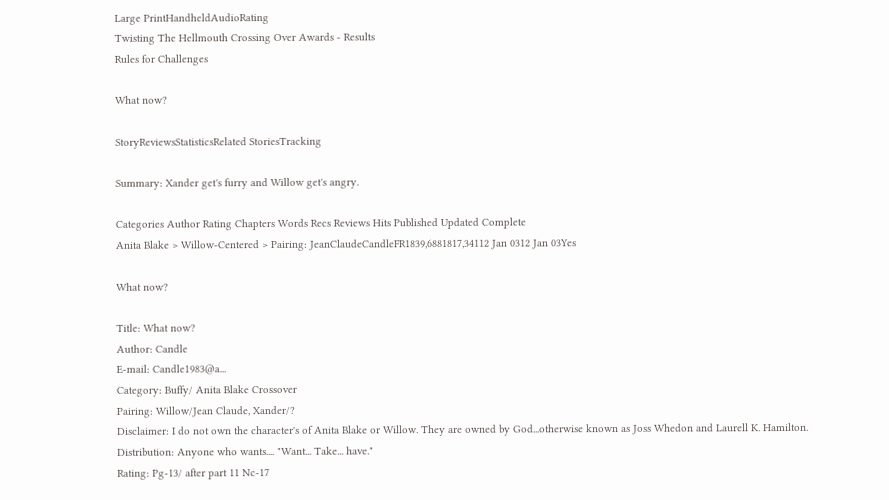Large PrintHandheldAudioRating
Twisting The Hellmouth Crossing Over Awards - Results
Rules for Challenges

What now?

StoryReviewsStatisticsRelated StoriesTracking

Summary: Xander get's furry and Willow get's angry.

Categories Author Rating Chapters Words Recs Reviews Hits Published Updated Complete
Anita Blake > Willow-Centered > Pairing: JeanClaudeCandleFR1839,6881817,34112 Jan 0312 Jan 03Yes

What now?

Title: What now?
Author: Candle
E-mail: Candle1983@a...
Category: Buffy/ Anita Blake Crossover
Pairing: Willow/Jean Claude, Xander/?
Disclaimer: I do not own the character's of Anita Blake or Willow. They are owned by God...otherwise known as Joss Whedon and Laurell K. Hamilton.
Distribution: Anyone who wants.... "Want... Take... have."
Rating: Pg-13/ after part 11 Nc-17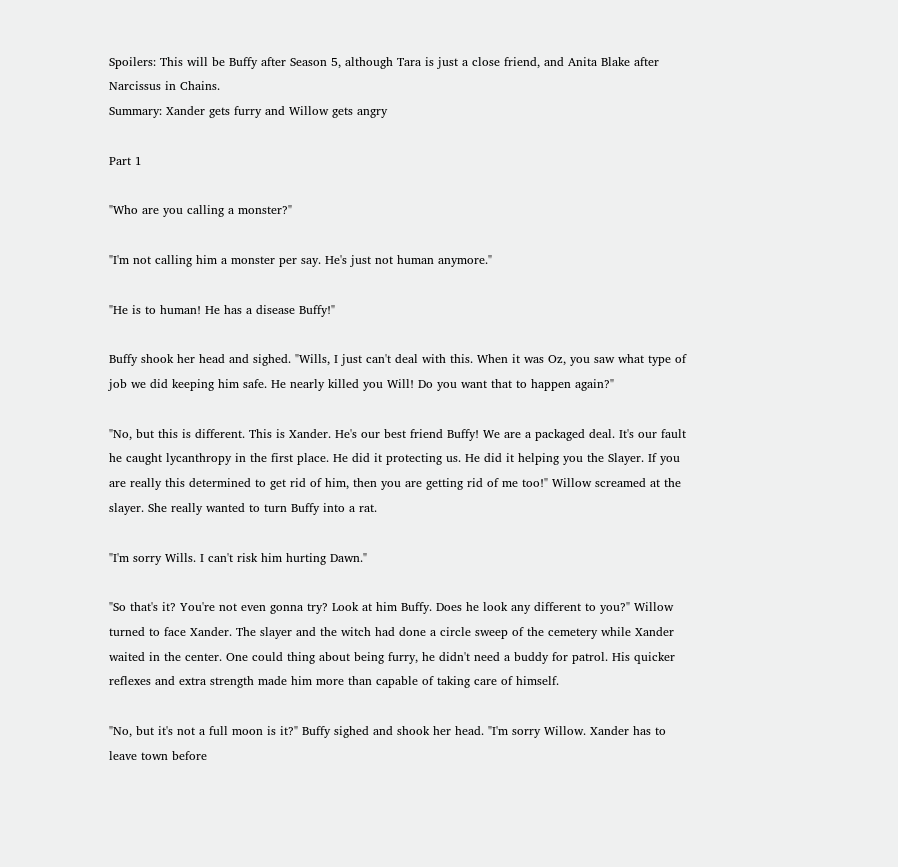Spoilers: This will be Buffy after Season 5, although Tara is just a close friend, and Anita Blake after Narcissus in Chains.
Summary: Xander gets furry and Willow gets angry

Part 1

"Who are you calling a monster?"

"I'm not calling him a monster per say. He's just not human anymore."

"He is to human! He has a disease Buffy!"

Buffy shook her head and sighed. "Wills, I just can't deal with this. When it was Oz, you saw what type of job we did keeping him safe. He nearly killed you Will! Do you want that to happen again?"

"No, but this is different. This is Xander. He's our best friend Buffy! We are a packaged deal. It's our fault he caught lycanthropy in the first place. He did it protecting us. He did it helping you the Slayer. If you are really this determined to get rid of him, then you are getting rid of me too!" Willow screamed at the slayer. She really wanted to turn Buffy into a rat.

"I'm sorry Wills. I can't risk him hurting Dawn."

"So that's it? You're not even gonna try? Look at him Buffy. Does he look any different to you?" Willow turned to face Xander. The slayer and the witch had done a circle sweep of the cemetery while Xander waited in the center. One could thing about being furry, he didn't need a buddy for patrol. His quicker reflexes and extra strength made him more than capable of taking care of himself.

"No, but it's not a full moon is it?" Buffy sighed and shook her head. "I'm sorry Willow. Xander has to leave town before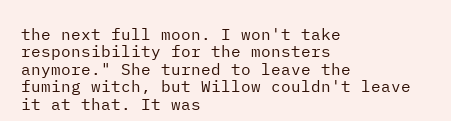the next full moon. I won't take responsibility for the monsters anymore." She turned to leave the fuming witch, but Willow couldn't leave it at that. It was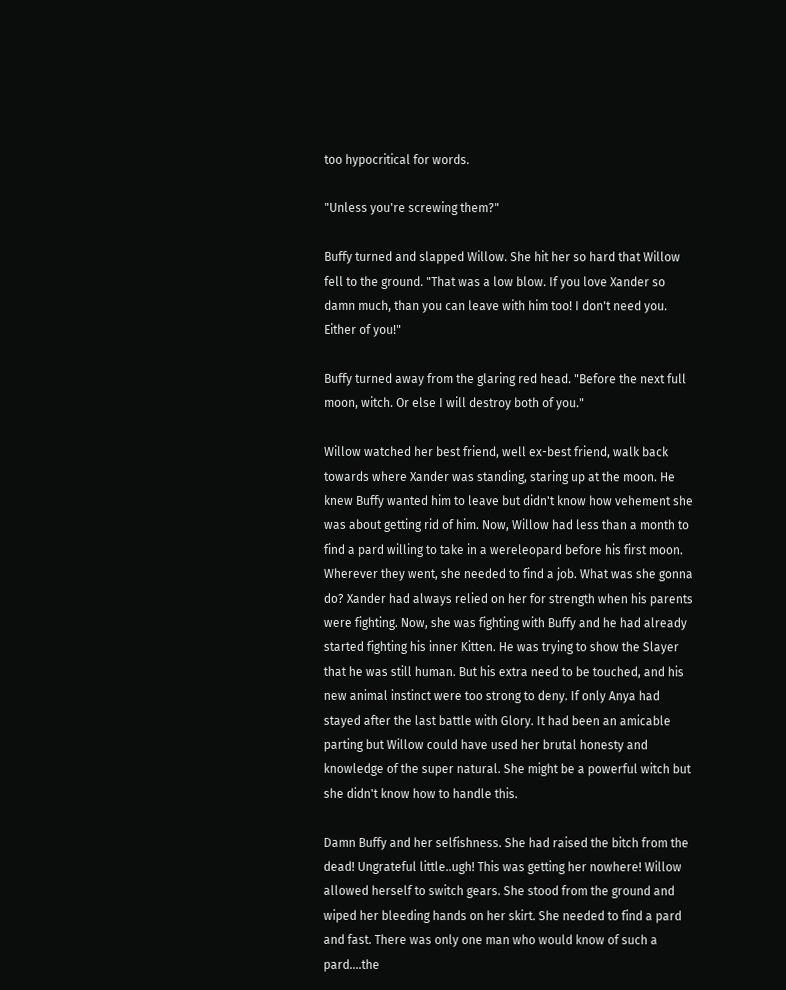too hypocritical for words.

"Unless you're screwing them?"

Buffy turned and slapped Willow. She hit her so hard that Willow fell to the ground. "That was a low blow. If you love Xander so damn much, than you can leave with him too! I don't need you. Either of you!"

Buffy turned away from the glaring red head. "Before the next full moon, witch. Or else I will destroy both of you."

Willow watched her best friend, well ex-best friend, walk back towards where Xander was standing, staring up at the moon. He knew Buffy wanted him to leave but didn't know how vehement she was about getting rid of him. Now, Willow had less than a month to find a pard willing to take in a wereleopard before his first moon. Wherever they went, she needed to find a job. What was she gonna do? Xander had always relied on her for strength when his parents were fighting. Now, she was fighting with Buffy and he had already started fighting his inner Kitten. He was trying to show the Slayer that he was still human. But his extra need to be touched, and his new animal instinct were too strong to deny. If only Anya had stayed after the last battle with Glory. It had been an amicable parting but Willow could have used her brutal honesty and knowledge of the super natural. She might be a powerful witch but she didn't know how to handle this.

Damn Buffy and her selfishness. She had raised the bitch from the dead! Ungrateful little..ugh! This was getting her nowhere! Willow allowed herself to switch gears. She stood from the ground and wiped her bleeding hands on her skirt. She needed to find a pard and fast. There was only one man who would know of such a pard....the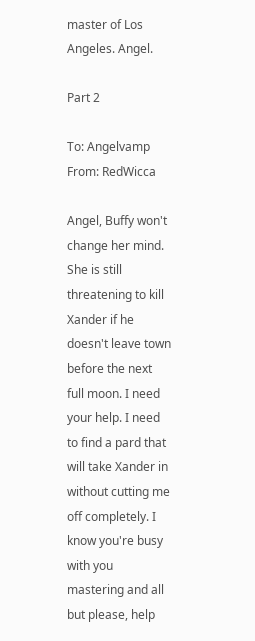master of Los Angeles. Angel.

Part 2

To: Angelvamp
From: RedWicca

Angel, Buffy won't change her mind. She is still threatening to kill Xander if he doesn't leave town before the next full moon. I need your help. I need to find a pard that will take Xander in without cutting me off completely. I know you're busy with you mastering and all but please, help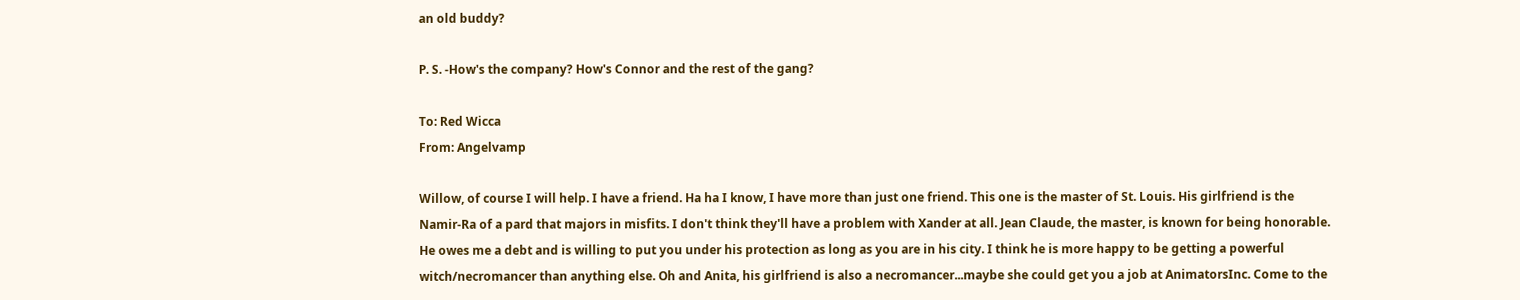an old buddy?

P. S. -How's the company? How's Connor and the rest of the gang?

To: Red Wicca
From: Angelvamp

Willow, of course I will help. I have a friend. Ha ha I know, I have more than just one friend. This one is the master of St. Louis. His girlfriend is the Namir-Ra of a pard that majors in misfits. I don't think they'll have a problem with Xander at all. Jean Claude, the master, is known for being honorable. He owes me a debt and is willing to put you under his protection as long as you are in his city. I think he is more happy to be getting a powerful witch/necromancer than anything else. Oh and Anita, his girlfriend is also a necromancer...maybe she could get you a job at AnimatorsInc. Come to the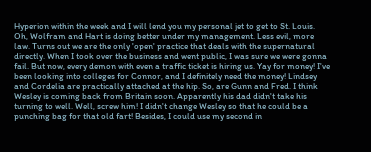Hyperion within the week and I will lend you my personal jet to get to St. Louis. Oh, Wolfram and Hart is doing better under my management. Less evil, more law. Turns out we are the only 'open' practice that deals with the supernatural directly. When I took over the business and went public, I was sure we were gonna fail. But now, every demon with even a traffic ticket is hiring us. Yay for money! I've been looking into colleges for Connor, and I definitely need the money! Lindsey and Cordelia are practically attached at the hip. So, are Gunn and Fred. I think Wesley is coming back from Britain soon. Apparently his dad didn't take his turning to well. Well, screw him! I didn't change Wesley so that he could be a punching bag for that old fart! Besides, I could use my second in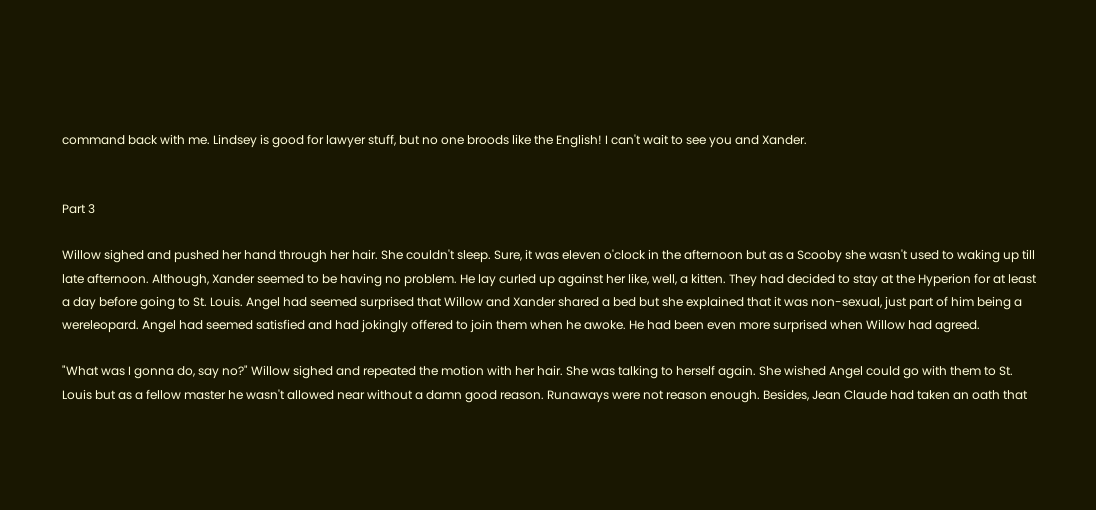command back with me. Lindsey is good for lawyer stuff, but no one broods like the English! I can't wait to see you and Xander.


Part 3

Willow sighed and pushed her hand through her hair. She couldn't sleep. Sure, it was eleven o'clock in the afternoon but as a Scooby she wasn't used to waking up till late afternoon. Although, Xander seemed to be having no problem. He lay curled up against her like, well, a kitten. They had decided to stay at the Hyperion for at least a day before going to St. Louis. Angel had seemed surprised that Willow and Xander shared a bed but she explained that it was non-sexual, just part of him being a wereleopard. Angel had seemed satisfied and had jokingly offered to join them when he awoke. He had been even more surprised when Willow had agreed.

"What was I gonna do, say no?" Willow sighed and repeated the motion with her hair. She was talking to herself again. She wished Angel could go with them to St. Louis but as a fellow master he wasn't allowed near without a damn good reason. Runaways were not reason enough. Besides, Jean Claude had taken an oath that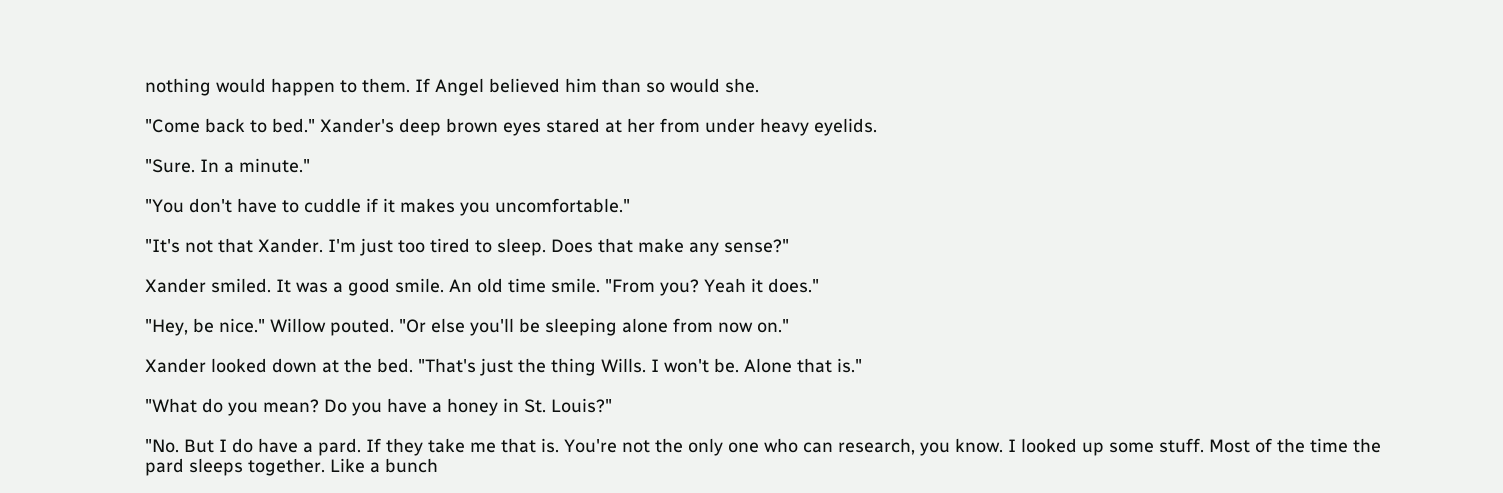nothing would happen to them. If Angel believed him than so would she.

"Come back to bed." Xander's deep brown eyes stared at her from under heavy eyelids.

"Sure. In a minute."

"You don't have to cuddle if it makes you uncomfortable."

"It's not that Xander. I'm just too tired to sleep. Does that make any sense?"

Xander smiled. It was a good smile. An old time smile. "From you? Yeah it does."

"Hey, be nice." Willow pouted. "Or else you'll be sleeping alone from now on."

Xander looked down at the bed. "That's just the thing Wills. I won't be. Alone that is."

"What do you mean? Do you have a honey in St. Louis?"

"No. But I do have a pard. If they take me that is. You're not the only one who can research, you know. I looked up some stuff. Most of the time the pard sleeps together. Like a bunch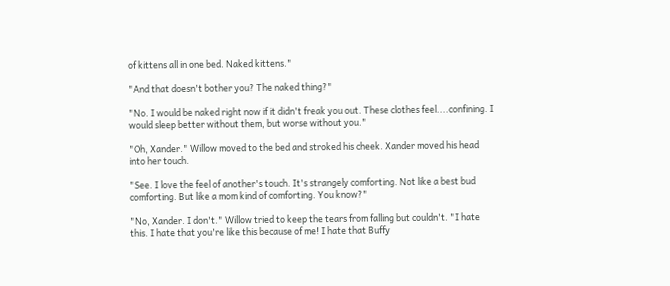of kittens all in one bed. Naked kittens."

"And that doesn't bother you? The naked thing?"

"No. I would be naked right now if it didn't freak you out. These clothes feel....confining. I would sleep better without them, but worse without you."

"Oh, Xander." Willow moved to the bed and stroked his cheek. Xander moved his head into her touch.

"See. I love the feel of another's touch. It's strangely comforting. Not like a best bud comforting. But like a mom kind of comforting. You know?"

"No, Xander. I don't." Willow tried to keep the tears from falling but couldn't. "I hate this. I hate that you're like this because of me! I hate that Buffy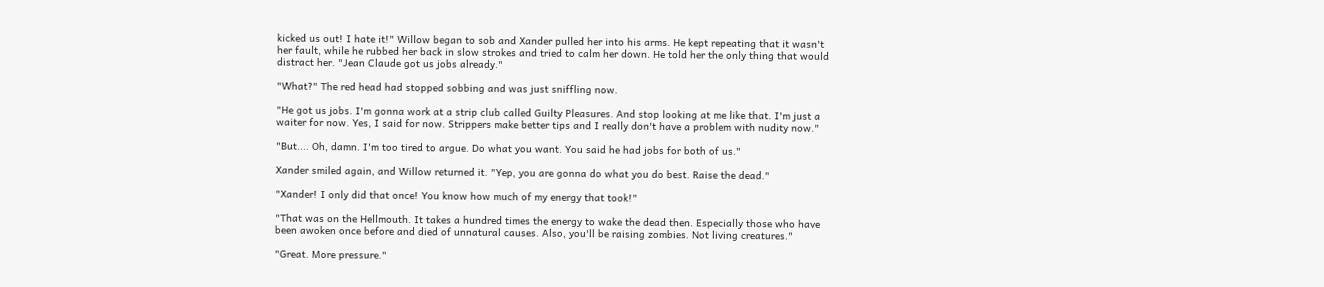kicked us out! I hate it!" Willow began to sob and Xander pulled her into his arms. He kept repeating that it wasn't her fault, while he rubbed her back in slow strokes and tried to calm her down. He told her the only thing that would distract her. "Jean Claude got us jobs already."

"What?" The red head had stopped sobbing and was just sniffling now.

"He got us jobs. I'm gonna work at a strip club called Guilty Pleasures. And stop looking at me like that. I'm just a waiter for now. Yes, I said for now. Strippers make better tips and I really don't have a problem with nudity now."

"But.... Oh, damn. I'm too tired to argue. Do what you want. You said he had jobs for both of us."

Xander smiled again, and Willow returned it. "Yep, you are gonna do what you do best. Raise the dead."

"Xander! I only did that once! You know how much of my energy that took!"

"That was on the Hellmouth. It takes a hundred times the energy to wake the dead then. Especially those who have been awoken once before and died of unnatural causes. Also, you'll be raising zombies. Not living creatures."

"Great. More pressure."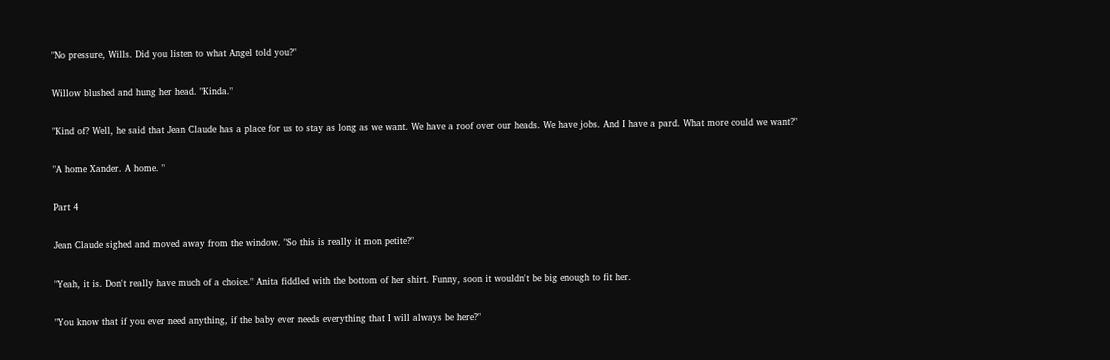"No pressure, Wills. Did you listen to what Angel told you?"

Willow blushed and hung her head. "Kinda."

"Kind of? Well, he said that Jean Claude has a place for us to stay as long as we want. We have a roof over our heads. We have jobs. And I have a pard. What more could we want?"

"A home Xander. A home. "

Part 4

Jean Claude sighed and moved away from the window. "So this is really it mon petite?"

"Yeah, it is. Don't really have much of a choice." Anita fiddled with the bottom of her shirt. Funny, soon it wouldn't be big enough to fit her.

"You know that if you ever need anything, if the baby ever needs everything that I will always be here?"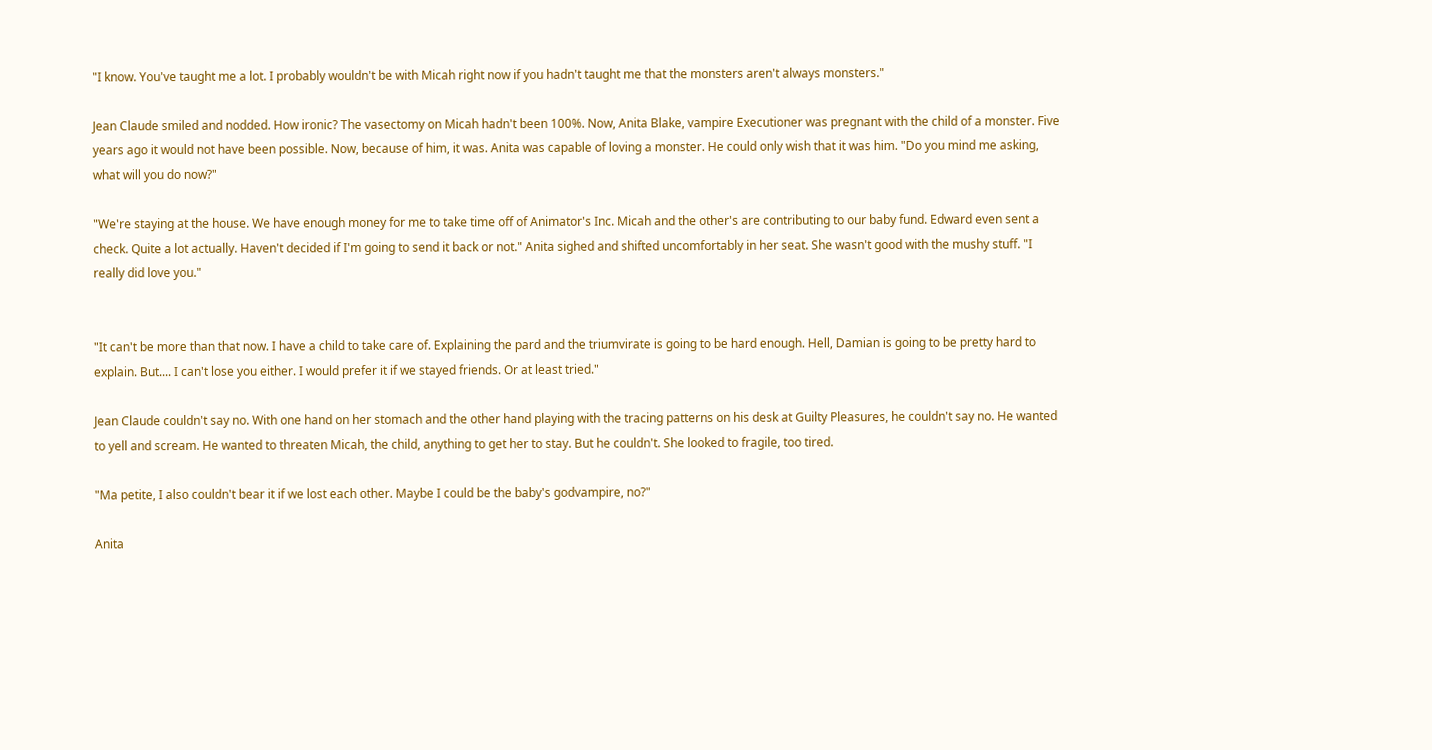"I know. You've taught me a lot. I probably wouldn't be with Micah right now if you hadn't taught me that the monsters aren't always monsters."

Jean Claude smiled and nodded. How ironic? The vasectomy on Micah hadn't been 100%. Now, Anita Blake, vampire Executioner was pregnant with the child of a monster. Five years ago it would not have been possible. Now, because of him, it was. Anita was capable of loving a monster. He could only wish that it was him. "Do you mind me asking, what will you do now?"

"We're staying at the house. We have enough money for me to take time off of Animator's Inc. Micah and the other's are contributing to our baby fund. Edward even sent a check. Quite a lot actually. Haven't decided if I'm going to send it back or not." Anita sighed and shifted uncomfortably in her seat. She wasn't good with the mushy stuff. "I really did love you."


"It can't be more than that now. I have a child to take care of. Explaining the pard and the triumvirate is going to be hard enough. Hell, Damian is going to be pretty hard to explain. But.... I can't lose you either. I would prefer it if we stayed friends. Or at least tried."

Jean Claude couldn't say no. With one hand on her stomach and the other hand playing with the tracing patterns on his desk at Guilty Pleasures, he couldn't say no. He wanted to yell and scream. He wanted to threaten Micah, the child, anything to get her to stay. But he couldn't. She looked to fragile, too tired.

"Ma petite, I also couldn't bear it if we lost each other. Maybe I could be the baby's godvampire, no?"

Anita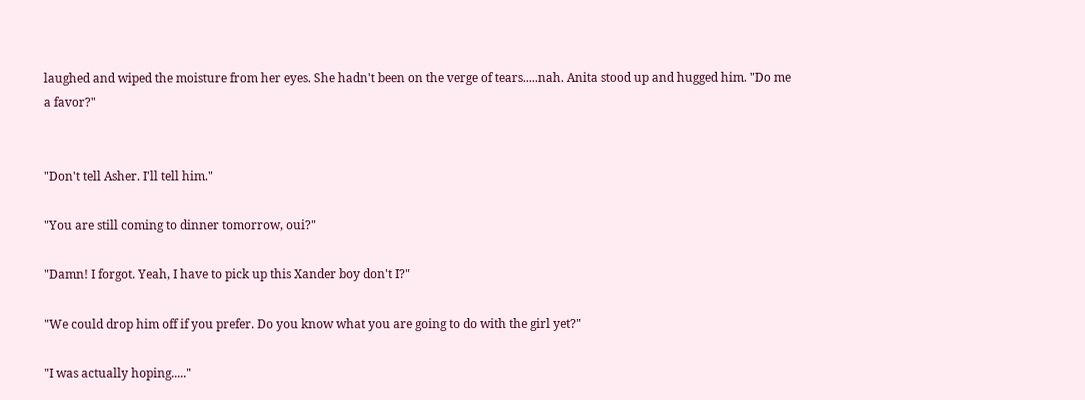laughed and wiped the moisture from her eyes. She hadn't been on the verge of tears.....nah. Anita stood up and hugged him. "Do me a favor?"


"Don't tell Asher. I'll tell him."

"You are still coming to dinner tomorrow, oui?"

"Damn! I forgot. Yeah, I have to pick up this Xander boy don't I?"

"We could drop him off if you prefer. Do you know what you are going to do with the girl yet?"

"I was actually hoping....."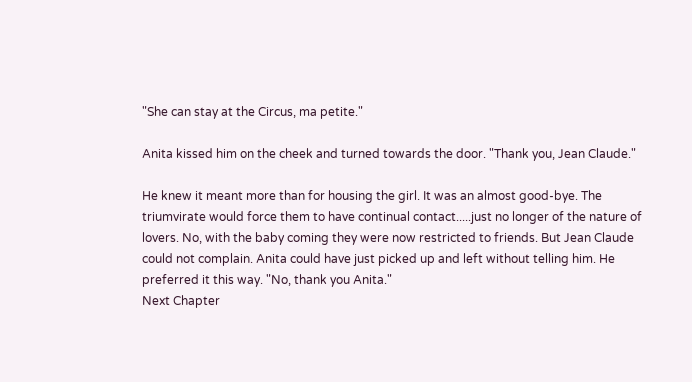"She can stay at the Circus, ma petite."

Anita kissed him on the cheek and turned towards the door. "Thank you, Jean Claude."

He knew it meant more than for housing the girl. It was an almost good-bye. The triumvirate would force them to have continual contact.....just no longer of the nature of lovers. No, with the baby coming they were now restricted to friends. But Jean Claude could not complain. Anita could have just picked up and left without telling him. He preferred it this way. "No, thank you Anita."
Next Chapter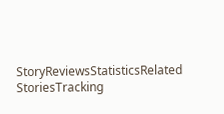StoryReviewsStatisticsRelated StoriesTracking